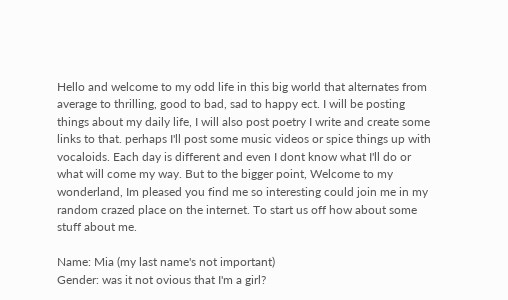Hello and welcome to my odd life in this big world that alternates from average to thrilling, good to bad, sad to happy ect. I will be posting things about my daily life, I will also post poetry I write and create some links to that. perhaps I'll post some music videos or spice things up with vocaloids. Each day is different and even I dont know what I'll do or what will come my way. But to the bigger point, Welcome to my wonderland, Im pleased you find me so interesting could join me in my random crazed place on the internet. To start us off how about some stuff about me.

Name: Mia (my last name's not important)
Gender: was it not ovious that I'm a girl?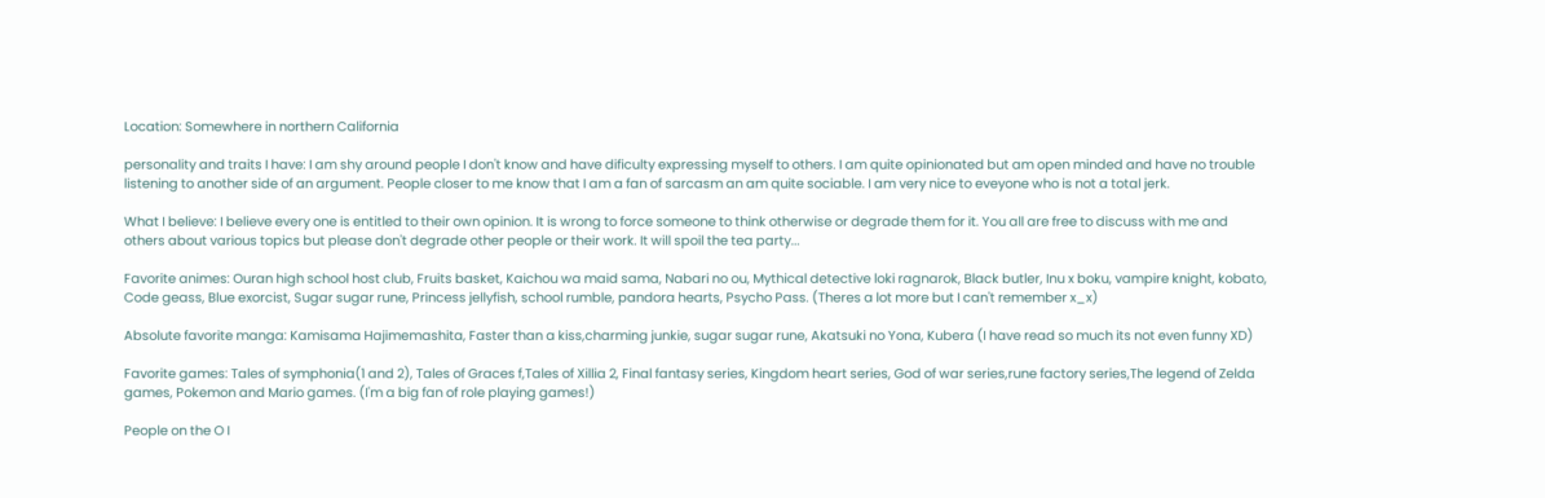Location: Somewhere in northern California

personality and traits I have: I am shy around people I don't know and have dificulty expressing myself to others. I am quite opinionated but am open minded and have no trouble listening to another side of an argument. People closer to me know that I am a fan of sarcasm an am quite sociable. I am very nice to eveyone who is not a total jerk.

What I believe: I believe every one is entitled to their own opinion. It is wrong to force someone to think otherwise or degrade them for it. You all are free to discuss with me and others about various topics but please don't degrade other people or their work. It will spoil the tea party...

Favorite animes: Ouran high school host club, Fruits basket, Kaichou wa maid sama, Nabari no ou, Mythical detective loki ragnarok, Black butler, Inu x boku, vampire knight, kobato, Code geass, Blue exorcist, Sugar sugar rune, Princess jellyfish, school rumble, pandora hearts, Psycho Pass. (Theres a lot more but I can't remember x_x)

Absolute favorite manga: Kamisama Hajimemashita, Faster than a kiss,charming junkie, sugar sugar rune, Akatsuki no Yona, Kubera (I have read so much its not even funny XD)

Favorite games: Tales of symphonia(1 and 2), Tales of Graces f,Tales of Xillia 2, Final fantasy series, Kingdom heart series, God of war series,rune factory series,The legend of Zelda games, Pokemon and Mario games. (I'm a big fan of role playing games!)

People on the O I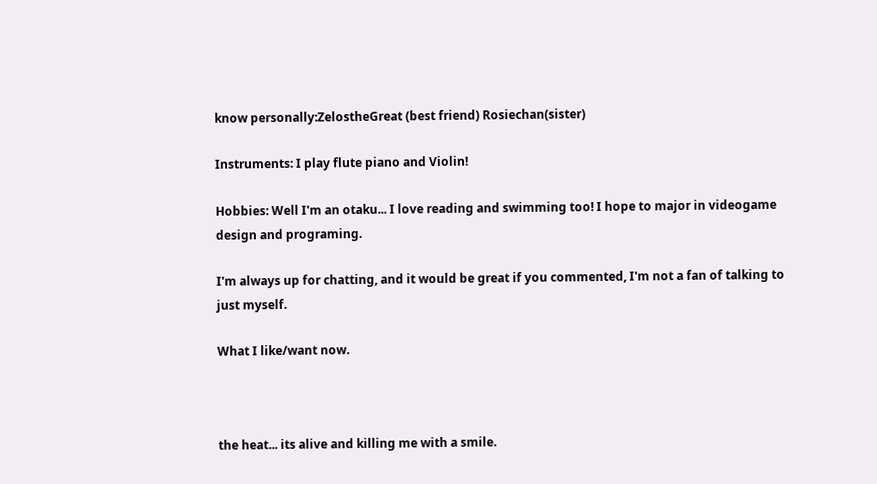know personally:ZelostheGreat (best friend) Rosiechan(sister)

Instruments: I play flute piano and Violin!

Hobbies: Well I'm an otaku... I love reading and swimming too! I hope to major in videogame design and programing.

I'm always up for chatting, and it would be great if you commented, I'm not a fan of talking to just myself.

What I like/want now.



the heat... its alive and killing me with a smile.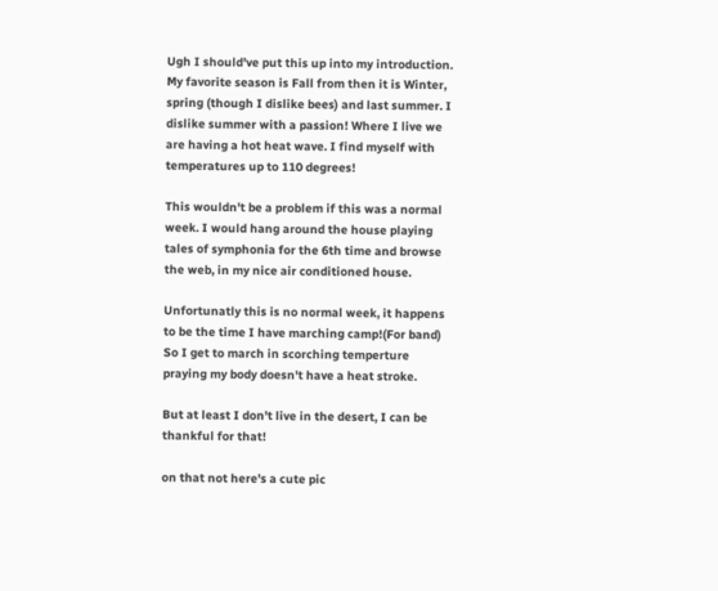Ugh I should've put this up into my introduction. My favorite season is Fall from then it is Winter, spring (though I dislike bees) and last summer. I dislike summer with a passion! Where I live we are having a hot heat wave. I find myself with temperatures up to 110 degrees!

This wouldn't be a problem if this was a normal week. I would hang around the house playing tales of symphonia for the 6th time and browse the web, in my nice air conditioned house.

Unfortunatly this is no normal week, it happens to be the time I have marching camp!(For band) So I get to march in scorching temperture praying my body doesn't have a heat stroke.

But at least I don't live in the desert, I can be thankful for that!

on that not here's a cute pic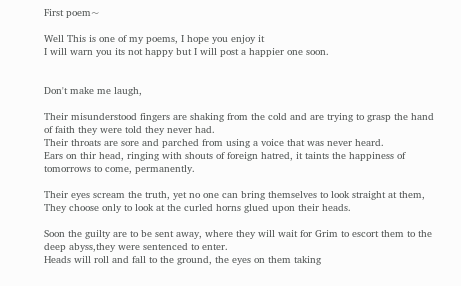First poem~

Well This is one of my poems, I hope you enjoy it
I will warn you its not happy but I will post a happier one soon.


Don't make me laugh,

Their misunderstood fingers are shaking from the cold and are trying to grasp the hand of faith they were told they never had.
Their throats are sore and parched from using a voice that was never heard.
Ears on thir head, ringing with shouts of foreign hatred, it taints the happiness of tomorrows to come, permanently.

Their eyes scream the truth, yet no one can bring themselves to look straight at them,
They choose only to look at the curled horns glued upon their heads.

Soon the guilty are to be sent away, where they will wait for Grim to escort them to the deep abyss,they were sentenced to enter.
Heads will roll and fall to the ground, the eyes on them taking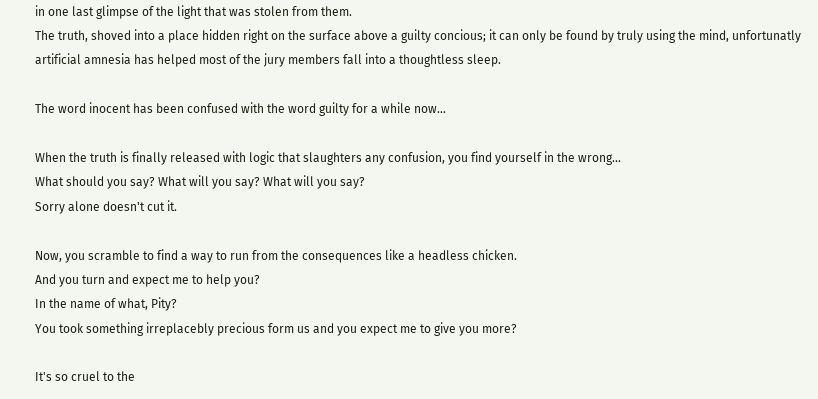in one last glimpse of the light that was stolen from them.
The truth, shoved into a place hidden right on the surface above a guilty concious; it can only be found by truly using the mind, unfortunatly artificial amnesia has helped most of the jury members fall into a thoughtless sleep.

The word inocent has been confused with the word guilty for a while now...

When the truth is finally released with logic that slaughters any confusion, you find yourself in the wrong...
What should you say? What will you say? What will you say?
Sorry alone doesn't cut it.

Now, you scramble to find a way to run from the consequences like a headless chicken.
And you turn and expect me to help you?
In the name of what, Pity?
You took something irreplacebly precious form us and you expect me to give you more?

It's so cruel to the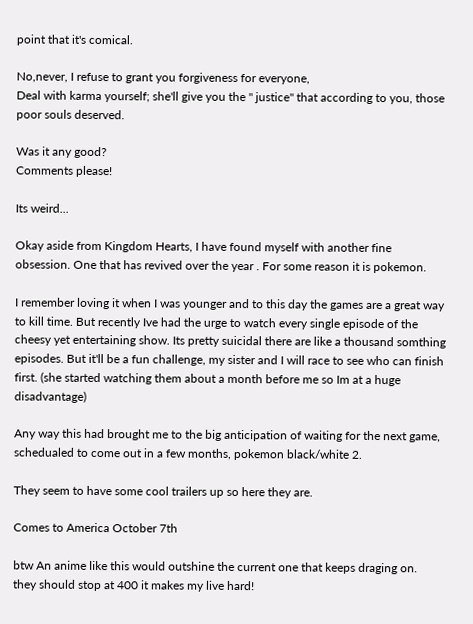point that it's comical.

No,never, I refuse to grant you forgiveness for everyone,
Deal with karma yourself; she'll give you the " justice" that according to you, those poor souls deserved.

Was it any good?
Comments please!

Its weird...

Okay aside from Kingdom Hearts, I have found myself with another fine obsession. One that has revived over the year . For some reason it is pokemon.

I remember loving it when I was younger and to this day the games are a great way to kill time. But recently Ive had the urge to watch every single episode of the cheesy yet entertaining show. Its pretty suicidal there are like a thousand somthing episodes. But it'll be a fun challenge, my sister and I will race to see who can finish first. (she started watching them about a month before me so Im at a huge disadvantage)

Any way this had brought me to the big anticipation of waiting for the next game, schedualed to come out in a few months, pokemon black/white 2.

They seem to have some cool trailers up so here they are.

Comes to America October 7th

btw An anime like this would outshine the current one that keeps draging on.
they should stop at 400 it makes my live hard!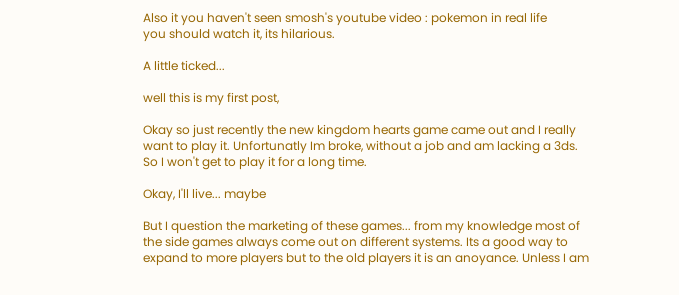Also it you haven't seen smosh's youtube video : pokemon in real life
you should watch it, its hilarious.

A little ticked...

well this is my first post,

Okay so just recently the new kingdom hearts game came out and I really want to play it. Unfortunatly Im broke, without a job and am lacking a 3ds.
So I won't get to play it for a long time.

Okay, I'll live... maybe

But I question the marketing of these games... from my knowledge most of the side games always come out on different systems. Its a good way to expand to more players but to the old players it is an anoyance. Unless I am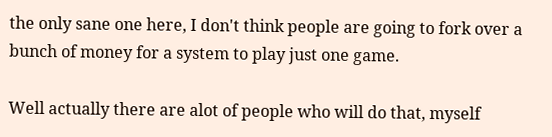the only sane one here, I don't think people are going to fork over a bunch of money for a system to play just one game.

Well actually there are alot of people who will do that, myself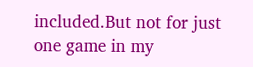included.But not for just one game in my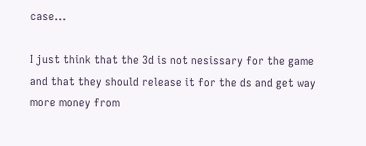case...

I just think that the 3d is not nesissary for the game and that they should release it for the ds and get way more money from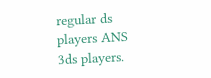regular ds players ANS 3ds players.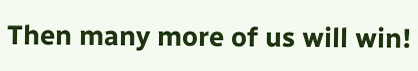Then many more of us will win!